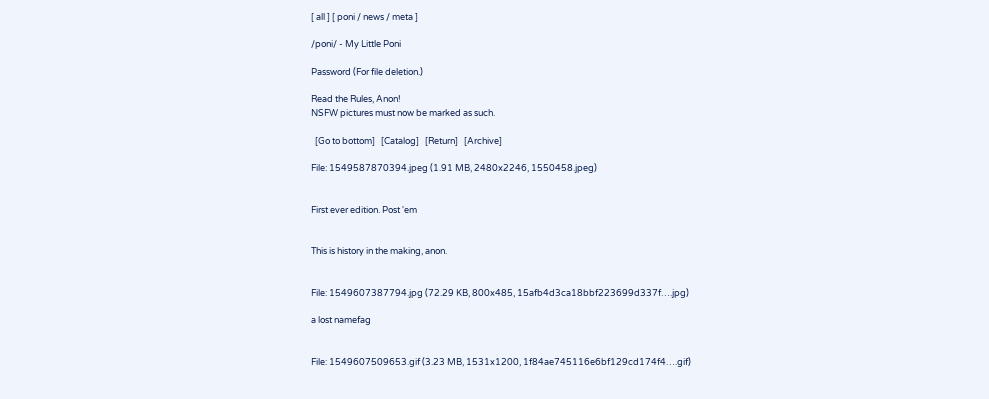[ all ] [ poni / news / meta ]

/poni/ - My Little Poni

Password (For file deletion.)

Read the Rules, Anon!
NSFW pictures must now be marked as such.

  [Go to bottom]   [Catalog]   [Return]   [Archive]

File: 1549587870394.jpeg (1.91 MB, 2480x2246, 1550458.jpeg)


First ever edition. Post 'em


This is history in the making, anon.


File: 1549607387794.jpg (72.29 KB, 800x485, 15afb4d3ca18bbf223699d337f….jpg)

a lost namefag


File: 1549607509653.gif (3.23 MB, 1531x1200, 1f84ae745116e6bf129cd174f4….gif)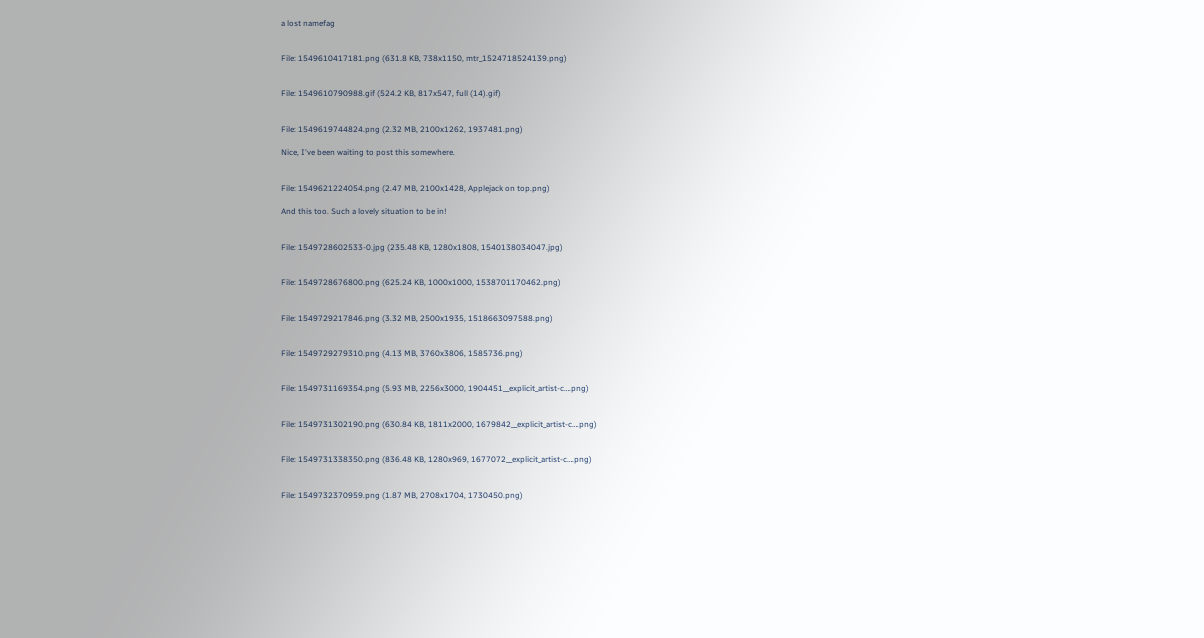a lost namefag


File: 1549610417181.png (631.8 KB, 738x1150, mtr_1524718524139.png)


File: 1549610790988.gif (524.2 KB, 817x547, full (14).gif)


File: 1549619744824.png (2.32 MB, 2100x1262, 1937481.png)

Nice, I've been waiting to post this somewhere.


File: 1549621224054.png (2.47 MB, 2100x1428, Applejack on top.png)

And this too. Such a lovely situation to be in!


File: 1549728602533-0.jpg (235.48 KB, 1280x1808, 1540138034047.jpg)


File: 1549728676800.png (625.24 KB, 1000x1000, 1538701170462.png)


File: 1549729217846.png (3.32 MB, 2500x1935, 1518663097588.png)


File: 1549729279310.png (4.13 MB, 3760x3806, 1585736.png)


File: 1549731169354.png (5.93 MB, 2256x3000, 1904451__explicit_artist-c….png)


File: 1549731302190.png (630.84 KB, 1811x2000, 1679842__explicit_artist-c….png)


File: 1549731338350.png (836.48 KB, 1280x969, 1677072__explicit_artist-c….png)


File: 1549732370959.png (1.87 MB, 2708x1704, 1730450.png)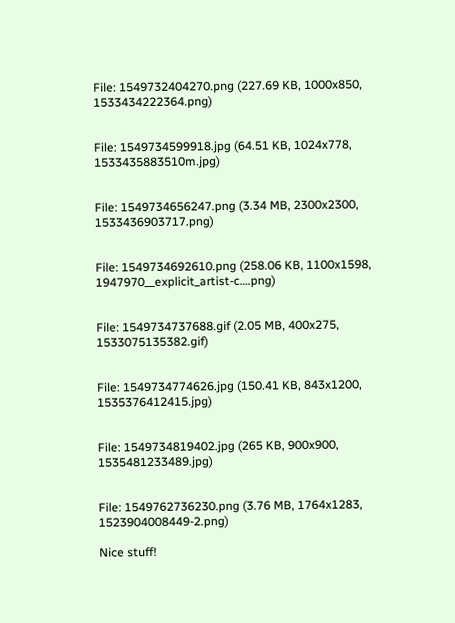File: 1549732404270.png (227.69 KB, 1000x850, 1533434222364.png)


File: 1549734599918.jpg (64.51 KB, 1024x778, 1533435883510m.jpg)


File: 1549734656247.png (3.34 MB, 2300x2300, 1533436903717.png)


File: 1549734692610.png (258.06 KB, 1100x1598, 1947970__explicit_artist-c….png)


File: 1549734737688.gif (2.05 MB, 400x275, 1533075135382.gif)


File: 1549734774626.jpg (150.41 KB, 843x1200, 1535376412415.jpg)


File: 1549734819402.jpg (265 KB, 900x900, 1535481233489.jpg)


File: 1549762736230.png (3.76 MB, 1764x1283, 1523904008449-2.png)

Nice stuff!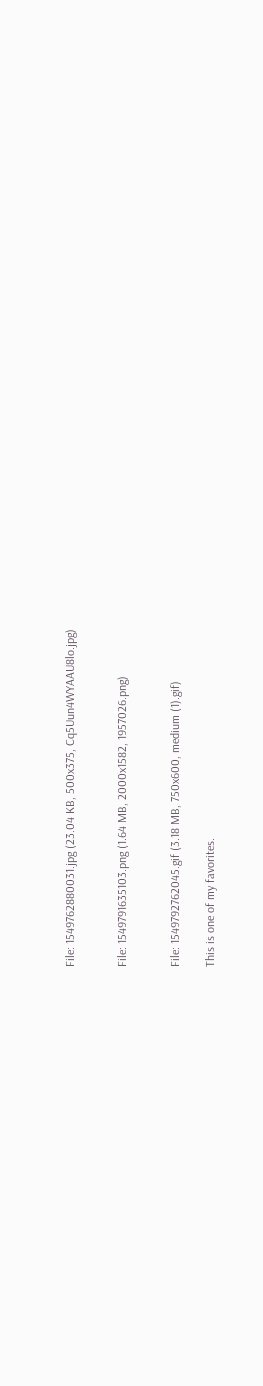File: 1549762880031.jpg (23.04 KB, 500x375, Cq5Uun4WYAAU8lo.jpg)


File: 1549791635103.png (1.64 MB, 2000x1582, 1957026.png)


File: 1549792762045.gif (3.18 MB, 750x600, medium (1).gif)

This is one of my favorites.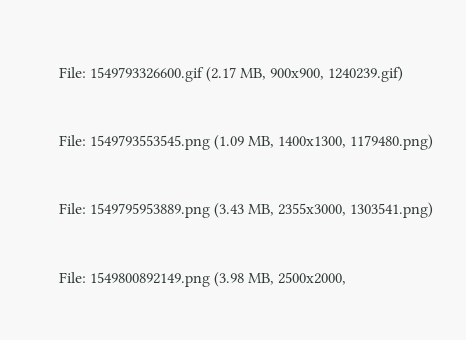File: 1549793326600.gif (2.17 MB, 900x900, 1240239.gif)


File: 1549793553545.png (1.09 MB, 1400x1300, 1179480.png)


File: 1549795953889.png (3.43 MB, 2355x3000, 1303541.png)


File: 1549800892149.png (3.98 MB, 2500x2000,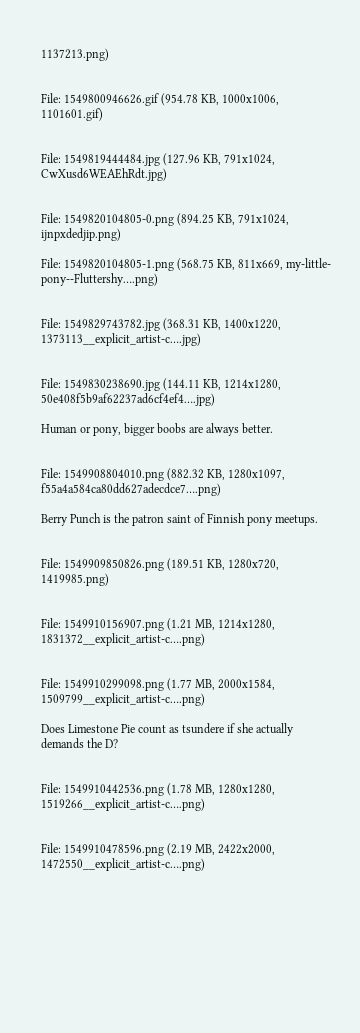1137213.png)


File: 1549800946626.gif (954.78 KB, 1000x1006, 1101601.gif)


File: 1549819444484.jpg (127.96 KB, 791x1024, CwXusd6WEAEhRdt.jpg)


File: 1549820104805-0.png (894.25 KB, 791x1024, ijnpxdedjip.png)

File: 1549820104805-1.png (568.75 KB, 811x669, my-little-pony--Fluttershy….png)


File: 1549829743782.jpg (368.31 KB, 1400x1220, 1373113__explicit_artist-c….jpg)


File: 1549830238690.jpg (144.11 KB, 1214x1280, 50e408f5b9af62237ad6cf4ef4….jpg)

Human or pony, bigger boobs are always better.


File: 1549908804010.png (882.32 KB, 1280x1097, f55a4a584ca80dd627adecdce7….png)

Berry Punch is the patron saint of Finnish pony meetups.


File: 1549909850826.png (189.51 KB, 1280x720, 1419985.png)


File: 1549910156907.png (1.21 MB, 1214x1280, 1831372__explicit_artist-c….png)


File: 1549910299098.png (1.77 MB, 2000x1584, 1509799__explicit_artist-c….png)

Does Limestone Pie count as tsundere if she actually demands the D?


File: 1549910442536.png (1.78 MB, 1280x1280, 1519266__explicit_artist-c….png)


File: 1549910478596.png (2.19 MB, 2422x2000, 1472550__explicit_artist-c….png)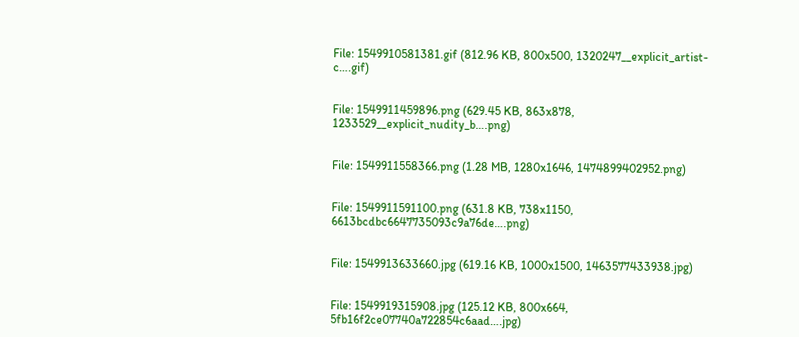File: 1549910581381.gif (812.96 KB, 800x500, 1320247__explicit_artist-c….gif)


File: 1549911459896.png (629.45 KB, 863x878, 1233529__explicit_nudity_b….png)


File: 1549911558366.png (1.28 MB, 1280x1646, 1474899402952.png)


File: 1549911591100.png (631.8 KB, 738x1150, 6613bcdbc6647735093c9a76de….png)


File: 1549913633660.jpg (619.16 KB, 1000x1500, 1463577433938.jpg)


File: 1549919315908.jpg (125.12 KB, 800x664, 5fb16f2ce07740a722854c6aad….jpg)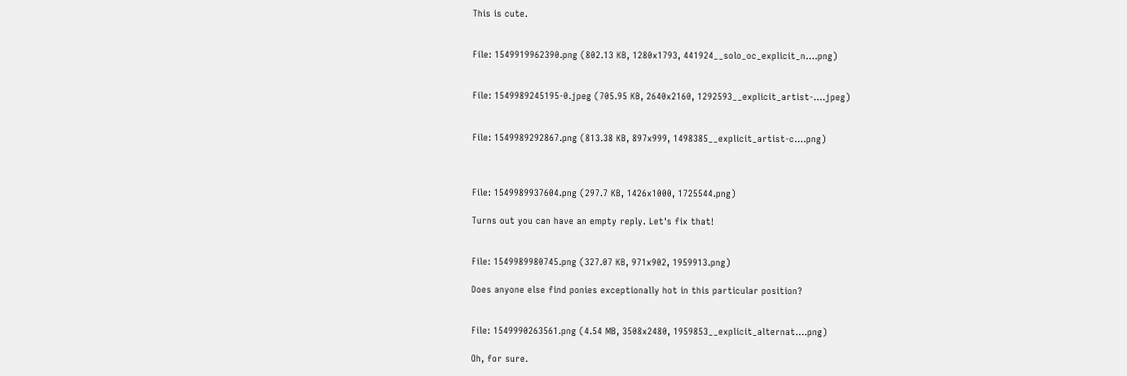This is cute.


File: 1549919962390.png (802.13 KB, 1280x1793, 441924__solo_oc_explicit_n….png)


File: 1549989245195-0.jpeg (705.95 KB, 2640x2160, 1292593__explicit_artist-….jpeg)


File: 1549989292867.png (813.38 KB, 897x999, 1498385__explicit_artist-c….png)



File: 1549989937604.png (297.7 KB, 1426x1000, 1725544.png)

Turns out you can have an empty reply. Let's fix that!


File: 1549989980745.png (327.07 KB, 971x902, 1959913.png)

Does anyone else find ponies exceptionally hot in this particular position?


File: 1549990263561.png (4.54 MB, 3508x2480, 1959853__explicit_alternat….png)

Oh, for sure.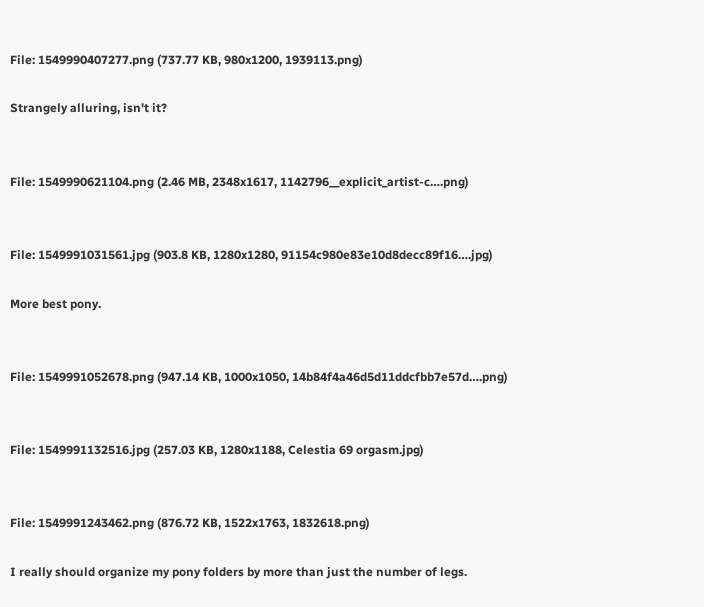File: 1549990407277.png (737.77 KB, 980x1200, 1939113.png)

Strangely alluring, isn't it?


File: 1549990621104.png (2.46 MB, 2348x1617, 1142796__explicit_artist-c….png)


File: 1549991031561.jpg (903.8 KB, 1280x1280, 91154c980e83e10d8decc89f16….jpg)

More best pony.


File: 1549991052678.png (947.14 KB, 1000x1050, 14b84f4a46d5d11ddcfbb7e57d….png)


File: 1549991132516.jpg (257.03 KB, 1280x1188, Celestia 69 orgasm.jpg)


File: 1549991243462.png (876.72 KB, 1522x1763, 1832618.png)

I really should organize my pony folders by more than just the number of legs.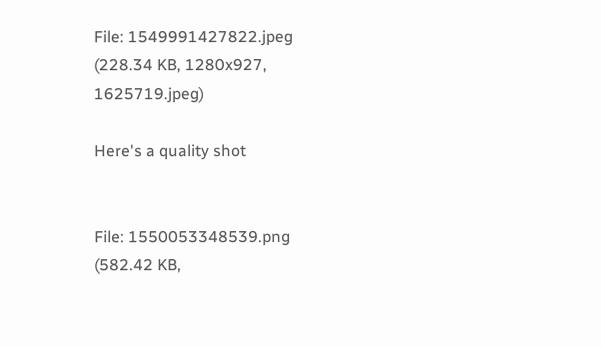File: 1549991427822.jpeg (228.34 KB, 1280x927, 1625719.jpeg)

Here's a quality shot


File: 1550053348539.png (582.42 KB,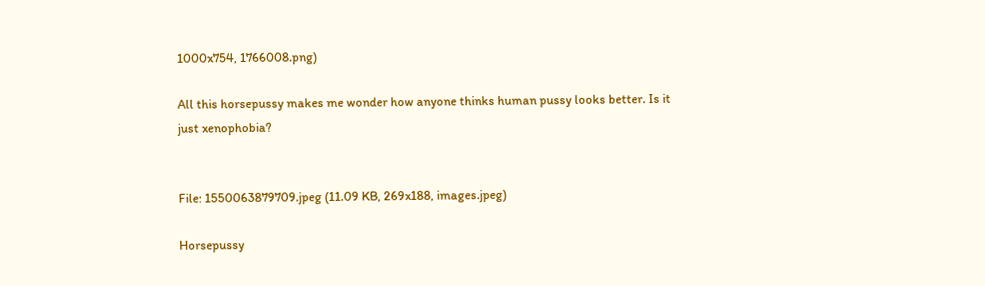1000x754, 1766008.png)

All this horsepussy makes me wonder how anyone thinks human pussy looks better. Is it just xenophobia?


File: 1550063879709.jpeg (11.09 KB, 269x188, images.jpeg)

Horsepussy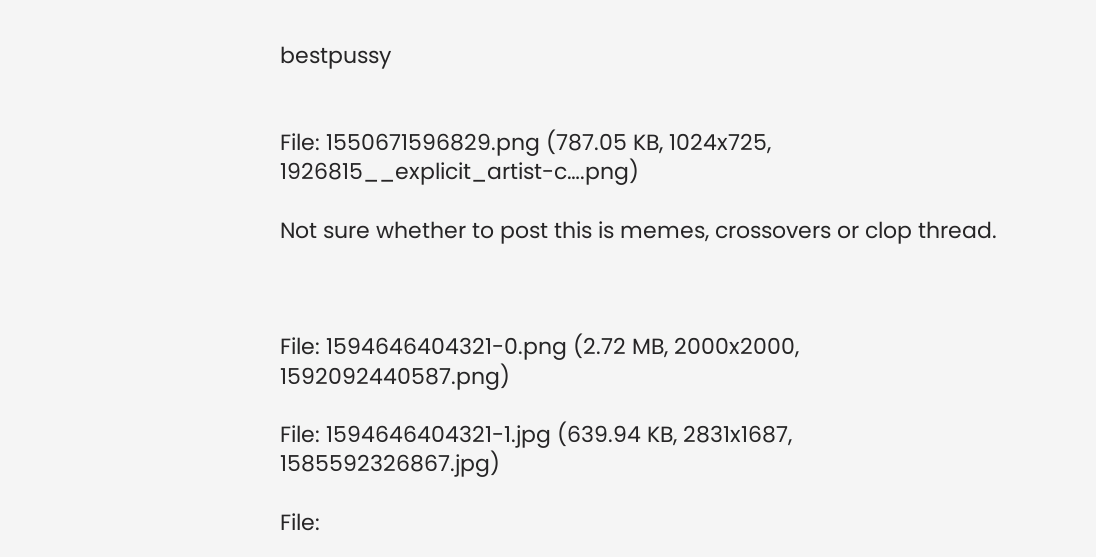bestpussy


File: 1550671596829.png (787.05 KB, 1024x725, 1926815__explicit_artist-c….png)

Not sure whether to post this is memes, crossovers or clop thread.



File: 1594646404321-0.png (2.72 MB, 2000x2000, 1592092440587.png)

File: 1594646404321-1.jpg (639.94 KB, 2831x1687, 1585592326867.jpg)

File: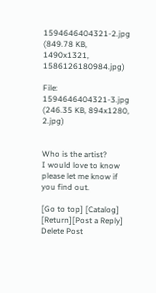1594646404321-2.jpg (849.78 KB, 1490x1321, 1586126180984.jpg)

File: 1594646404321-3.jpg (246.35 KB, 894x1280, 2.jpg)


Who is the artist?
I would love to know please let me know if you find out.

[Go to top] [Catalog] [Return][Post a Reply]
Delete Post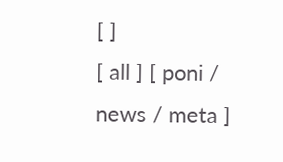[ ]
[ all ] [ poni / news / meta ]